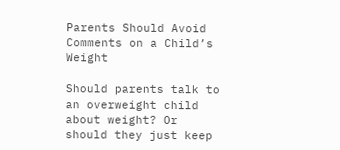Parents Should Avoid Comments on a Child’s Weight

Should parents talk to an overweight child about weight? Or should they just keep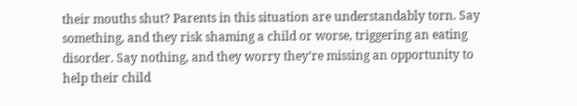their mouths shut? Parents in this situation are understandably torn. Say something, and they risk shaming a child or worse, triggering an eating disorder. Say nothing, and they worry they’re missing an opportunity to help their child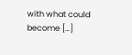with what could become […]